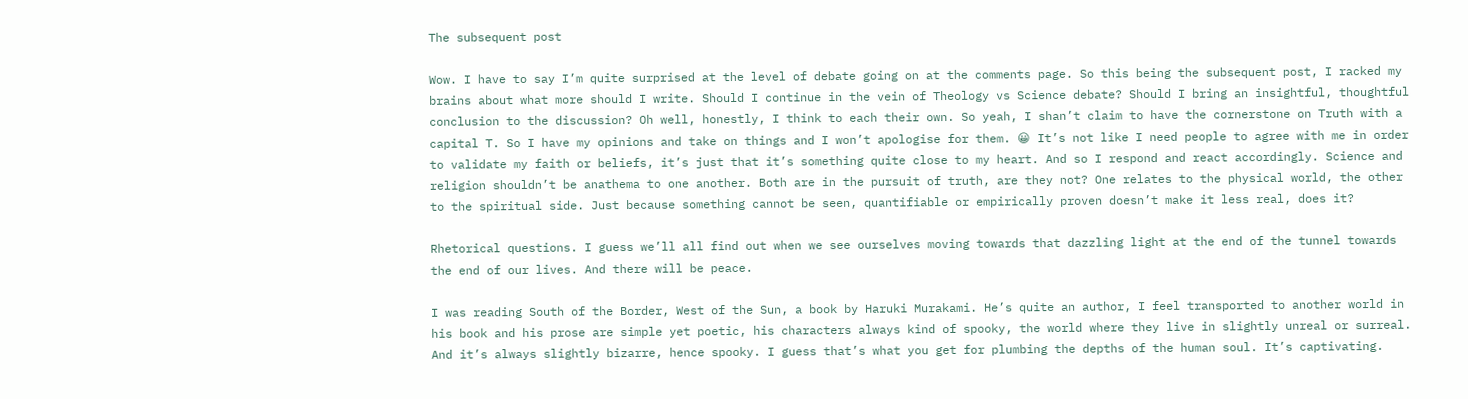The subsequent post

Wow. I have to say I’m quite surprised at the level of debate going on at the comments page. So this being the subsequent post, I racked my brains about what more should I write. Should I continue in the vein of Theology vs Science debate? Should I bring an insightful, thoughtful conclusion to the discussion? Oh well, honestly, I think to each their own. So yeah, I shan’t claim to have the cornerstone on Truth with a capital T. So I have my opinions and take on things and I won’t apologise for them. 😀 It’s not like I need people to agree with me in order to validate my faith or beliefs, it’s just that it’s something quite close to my heart. And so I respond and react accordingly. Science and religion shouldn’t be anathema to one another. Both are in the pursuit of truth, are they not? One relates to the physical world, the other to the spiritual side. Just because something cannot be seen, quantifiable or empirically proven doesn’t make it less real, does it?

Rhetorical questions. I guess we’ll all find out when we see ourselves moving towards that dazzling light at the end of the tunnel towards the end of our lives. And there will be peace.

I was reading South of the Border, West of the Sun, a book by Haruki Murakami. He’s quite an author, I feel transported to another world in his book and his prose are simple yet poetic, his characters always kind of spooky, the world where they live in slightly unreal or surreal. And it’s always slightly bizarre, hence spooky. I guess that’s what you get for plumbing the depths of the human soul. It’s captivating.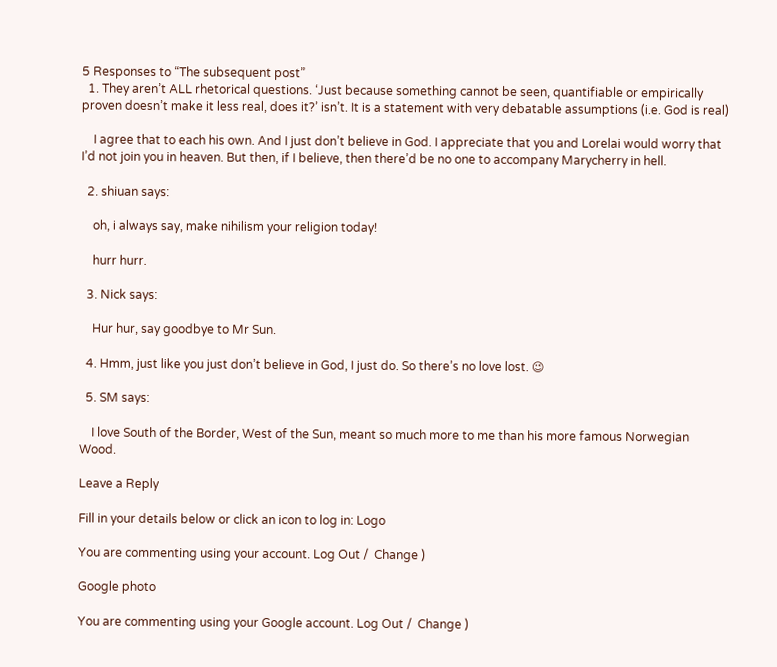5 Responses to “The subsequent post”
  1. They aren’t ALL rhetorical questions. ‘Just because something cannot be seen, quantifiable or empirically proven doesn’t make it less real, does it?’ isn’t. It is a statement with very debatable assumptions (i.e. God is real)

    I agree that to each his own. And I just don’t believe in God. I appreciate that you and Lorelai would worry that I’d not join you in heaven. But then, if I believe, then there’d be no one to accompany Marycherry in hell.

  2. shiuan says:

    oh, i always say, make nihilism your religion today!

    hurr hurr.

  3. Nick says:

    Hur hur, say goodbye to Mr Sun.

  4. Hmm, just like you just don’t believe in God, I just do. So there’s no love lost. 😉

  5. SM says:

    I love South of the Border, West of the Sun, meant so much more to me than his more famous Norwegian Wood.

Leave a Reply

Fill in your details below or click an icon to log in: Logo

You are commenting using your account. Log Out /  Change )

Google photo

You are commenting using your Google account. Log Out /  Change )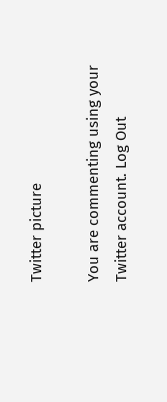Twitter picture

You are commenting using your Twitter account. Log Out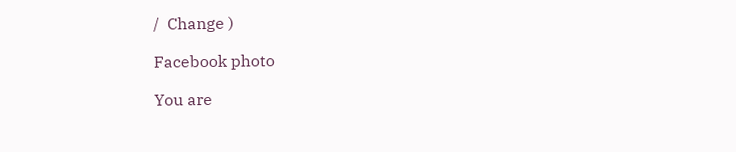/  Change )

Facebook photo

You are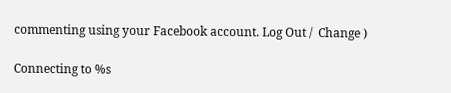commenting using your Facebook account. Log Out /  Change )

Connecting to %s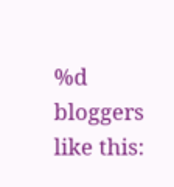%d bloggers like this: